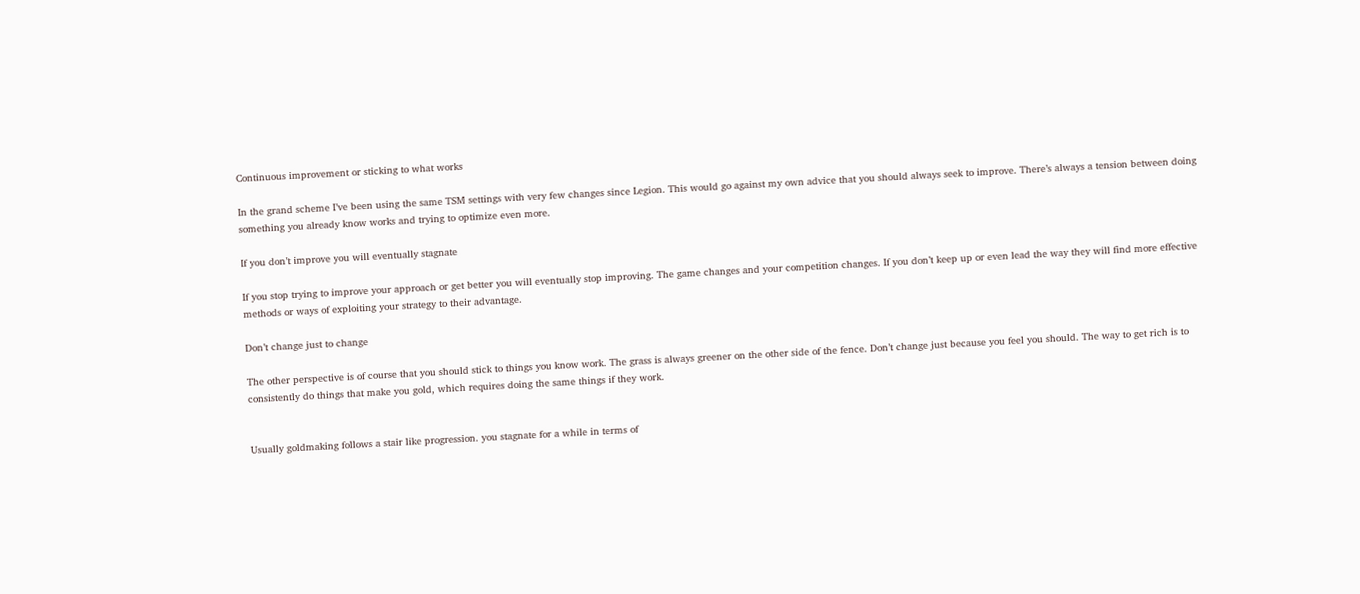Continuous improvement or sticking to what works

In the grand scheme I’ve been using the same TSM settings with very few changes since Legion. This would go against my own advice that you should always seek to improve. There’s always a tension between doing something you already know works and trying to optimize even more.

If you don’t improve you will eventually stagnate

If you stop trying to improve your approach or get better you will eventually stop improving. The game changes and your competition changes. If you don’t keep up or even lead the way they will find more effective methods or ways of exploiting your strategy to their advantage.

Don’t change just to change

The other perspective is of course that you should stick to things you know work. The grass is always greener on the other side of the fence. Don’t change just because you feel you should. The way to get rich is to consistently do things that make you gold, which requires doing the same things if they work.


Usually goldmaking follows a stair like progression. you stagnate for a while in terms of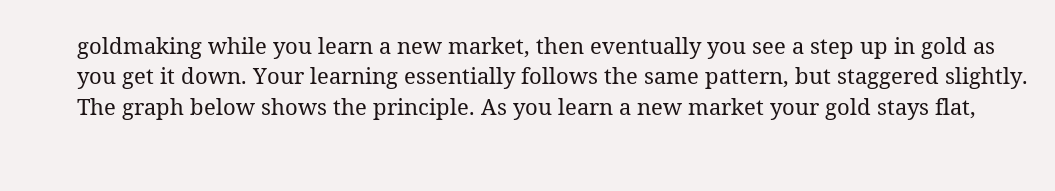goldmaking while you learn a new market, then eventually you see a step up in gold as you get it down. Your learning essentially follows the same pattern, but staggered slightly. The graph below shows the principle. As you learn a new market your gold stays flat,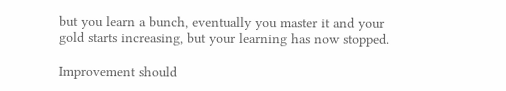but you learn a bunch, eventually you master it and your gold starts increasing, but your learning has now stopped.

Improvement should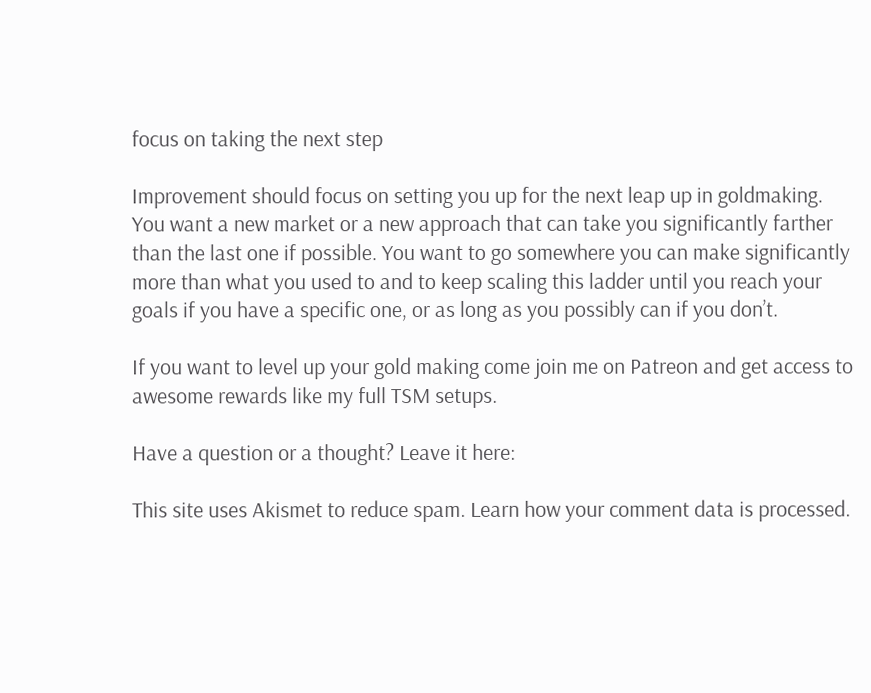focus on taking the next step

Improvement should focus on setting you up for the next leap up in goldmaking. You want a new market or a new approach that can take you significantly farther than the last one if possible. You want to go somewhere you can make significantly more than what you used to and to keep scaling this ladder until you reach your goals if you have a specific one, or as long as you possibly can if you don’t.

If you want to level up your gold making come join me on Patreon and get access to awesome rewards like my full TSM setups.

Have a question or a thought? Leave it here:

This site uses Akismet to reduce spam. Learn how your comment data is processed.